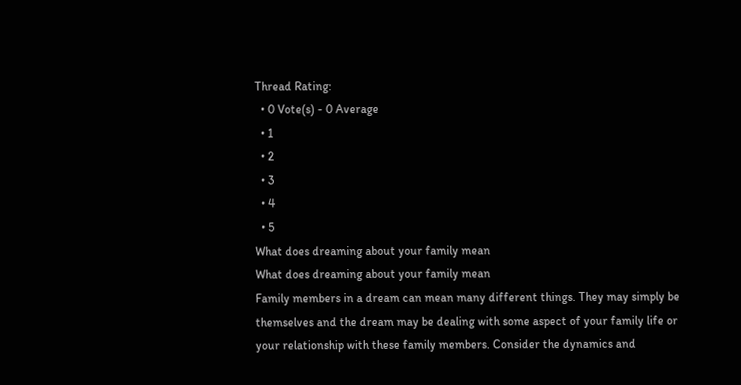Thread Rating:
  • 0 Vote(s) - 0 Average
  • 1
  • 2
  • 3
  • 4
  • 5
What does dreaming about your family mean
What does dreaming about your family mean
Family members in a dream can mean many different things. They may simply be themselves and the dream may be dealing with some aspect of your family life or your relationship with these family members. Consider the dynamics and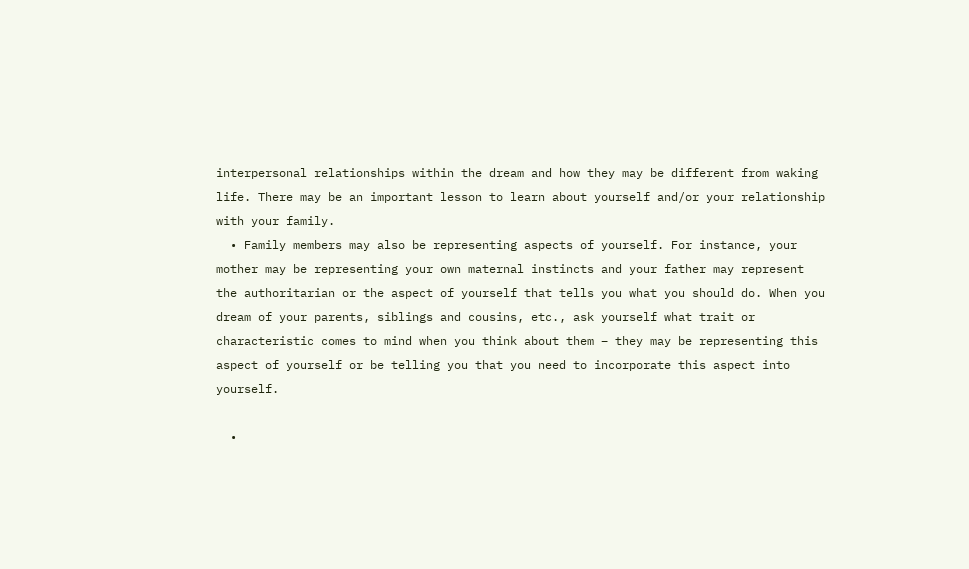interpersonal relationships within the dream and how they may be different from waking life. There may be an important lesson to learn about yourself and/or your relationship with your family.
  • Family members may also be representing aspects of yourself. For instance, your mother may be representing your own maternal instincts and your father may represent the authoritarian or the aspect of yourself that tells you what you should do. When you dream of your parents, siblings and cousins, etc., ask yourself what trait or characteristic comes to mind when you think about them – they may be representing this aspect of yourself or be telling you that you need to incorporate this aspect into yourself.

  •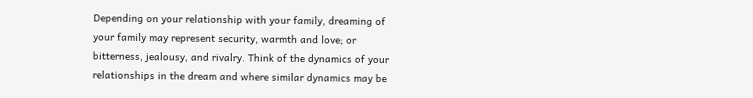Depending on your relationship with your family, dreaming of your family may represent security, warmth and love; or bitterness, jealousy, and rivalry. Think of the dynamics of your relationships in the dream and where similar dynamics may be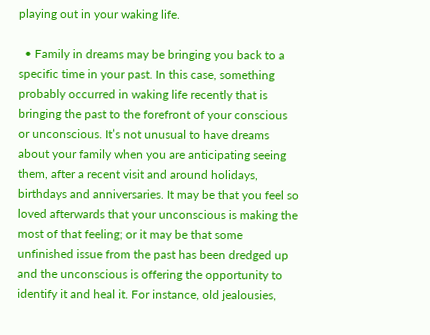playing out in your waking life.

  • Family in dreams may be bringing you back to a specific time in your past. In this case, something probably occurred in waking life recently that is bringing the past to the forefront of your conscious or unconscious. It’s not unusual to have dreams about your family when you are anticipating seeing them, after a recent visit and around holidays, birthdays and anniversaries. It may be that you feel so loved afterwards that your unconscious is making the most of that feeling; or it may be that some unfinished issue from the past has been dredged up and the unconscious is offering the opportunity to identify it and heal it. For instance, old jealousies,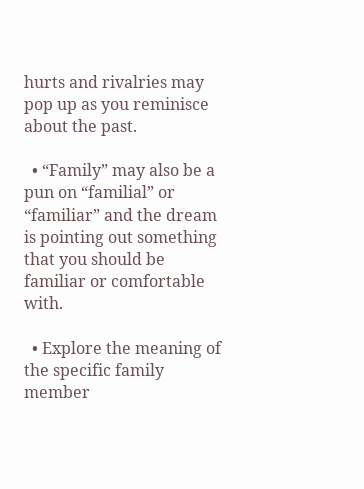hurts and rivalries may pop up as you reminisce about the past.

  • “Family” may also be a pun on “familial” or “familiar” and the dream is pointing out something that you should be familiar or comfortable with.

  • Explore the meaning of the specific family member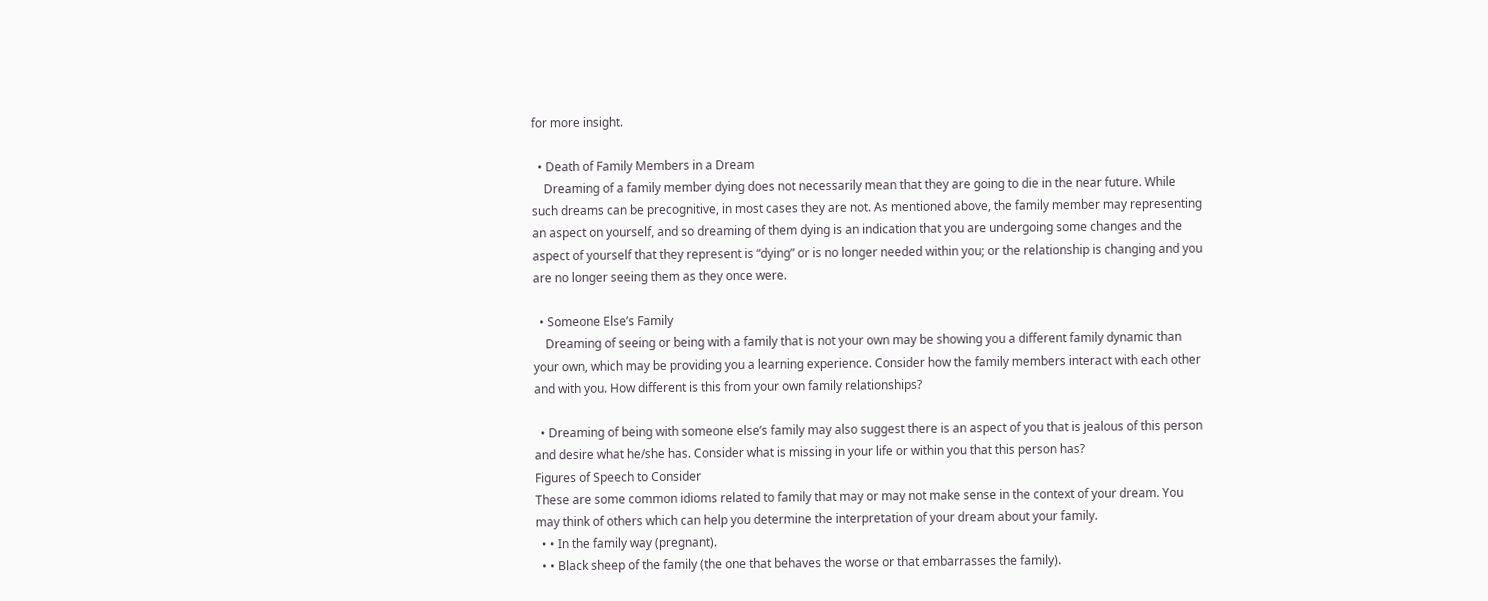for more insight.

  • Death of Family Members in a Dream
    Dreaming of a family member dying does not necessarily mean that they are going to die in the near future. While such dreams can be precognitive, in most cases they are not. As mentioned above, the family member may representing an aspect on yourself, and so dreaming of them dying is an indication that you are undergoing some changes and the aspect of yourself that they represent is “dying” or is no longer needed within you; or the relationship is changing and you are no longer seeing them as they once were.

  • Someone Else’s Family
    Dreaming of seeing or being with a family that is not your own may be showing you a different family dynamic than your own, which may be providing you a learning experience. Consider how the family members interact with each other and with you. How different is this from your own family relationships?

  • Dreaming of being with someone else’s family may also suggest there is an aspect of you that is jealous of this person and desire what he/she has. Consider what is missing in your life or within you that this person has?
Figures of Speech to Consider
These are some common idioms related to family that may or may not make sense in the context of your dream. You may think of others which can help you determine the interpretation of your dream about your family.
  • • In the family way (pregnant).
  • • Black sheep of the family (the one that behaves the worse or that embarrasses the family).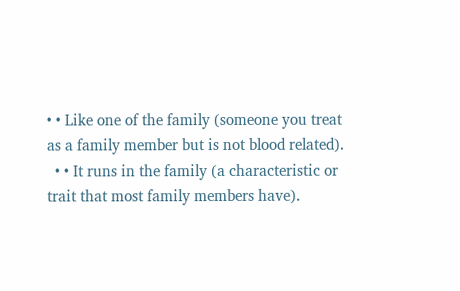• • Like one of the family (someone you treat as a family member but is not blood related).
  • • It runs in the family (a characteristic or trait that most family members have).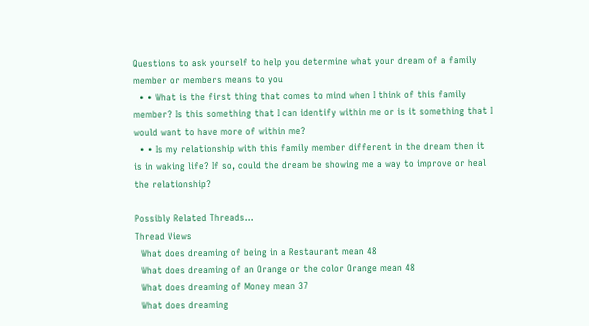Questions to ask yourself to help you determine what your dream of a family member or members means to you
  • • What is the first thing that comes to mind when I think of this family member? Is this something that I can identify within me or is it something that I would want to have more of within me?
  • • Is my relationship with this family member different in the dream then it is in waking life? If so, could the dream be showing me a way to improve or heal the relationship?

Possibly Related Threads...
Thread Views
  What does dreaming of being in a Restaurant mean 48
  What does dreaming of an Orange or the color Orange mean 48
  What does dreaming of Money mean 37
  What does dreaming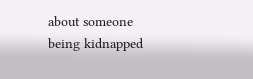about someone being kidnapped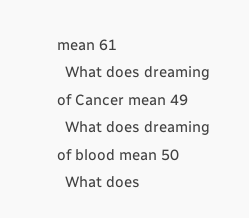mean 61
  What does dreaming of Cancer mean 49
  What does dreaming of blood mean 50
  What does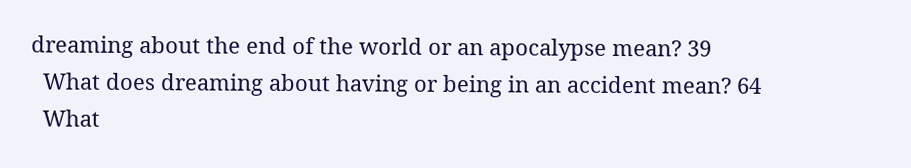dreaming about the end of the world or an apocalypse mean? 39
  What does dreaming about having or being in an accident mean? 64
  What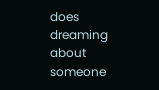does dreaming about someone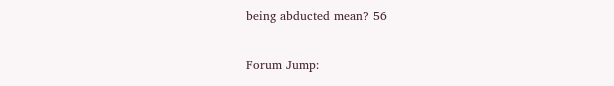being abducted mean? 56

Forum Jump: